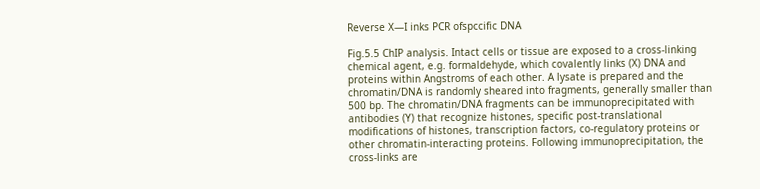Reverse X—I inks PCR ofspccific DNA

Fig.5.5 ChIP analysis. Intact cells or tissue are exposed to a cross-linking chemical agent, e.g. formaldehyde, which covalently links (X) DNA and proteins within Angstroms of each other. A lysate is prepared and the chromatin/DNA is randomly sheared into fragments, generally smaller than 500 bp. The chromatin/DNA fragments can be immunoprecipitated with antibodies (Y) that recognize histones, specific post-translational modifications of histones, transcription factors, co-regulatory proteins or other chromatin-interacting proteins. Following immunoprecipitation, the cross-links are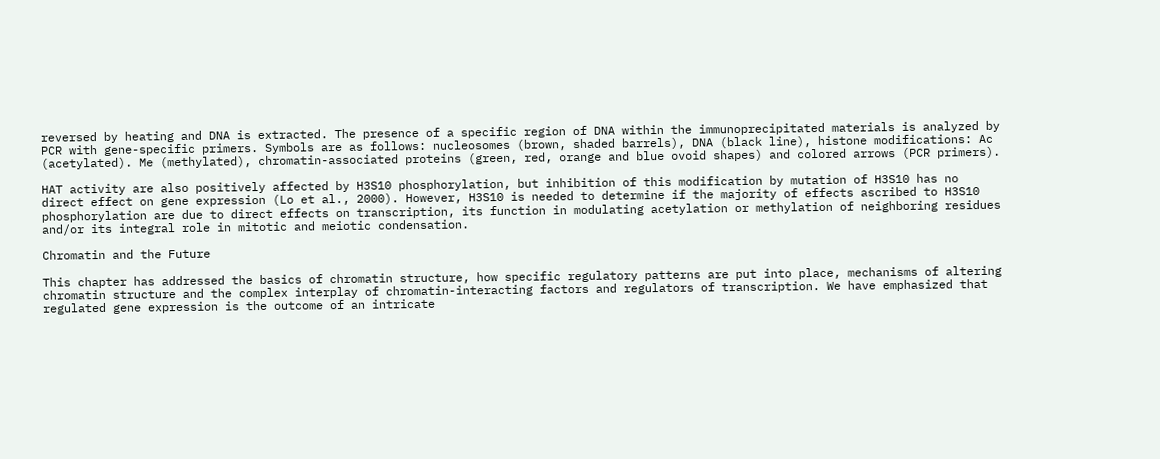reversed by heating and DNA is extracted. The presence of a specific region of DNA within the immunoprecipitated materials is analyzed by PCR with gene-specific primers. Symbols are as follows: nucleosomes (brown, shaded barrels), DNA (black line), histone modifications: Ac (acetylated). Me (methylated), chromatin-associated proteins (green, red, orange and blue ovoid shapes) and colored arrows (PCR primers).

HAT activity are also positively affected by H3S10 phosphorylation, but inhibition of this modification by mutation of H3S10 has no direct effect on gene expression (Lo et al., 2000). However, H3S10 is needed to determine if the majority of effects ascribed to H3S10 phosphorylation are due to direct effects on transcription, its function in modulating acetylation or methylation of neighboring residues and/or its integral role in mitotic and meiotic condensation.

Chromatin and the Future

This chapter has addressed the basics of chromatin structure, how specific regulatory patterns are put into place, mechanisms of altering chromatin structure and the complex interplay of chromatin-interacting factors and regulators of transcription. We have emphasized that regulated gene expression is the outcome of an intricate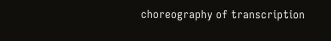choreography of transcription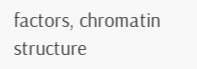factors, chromatin structure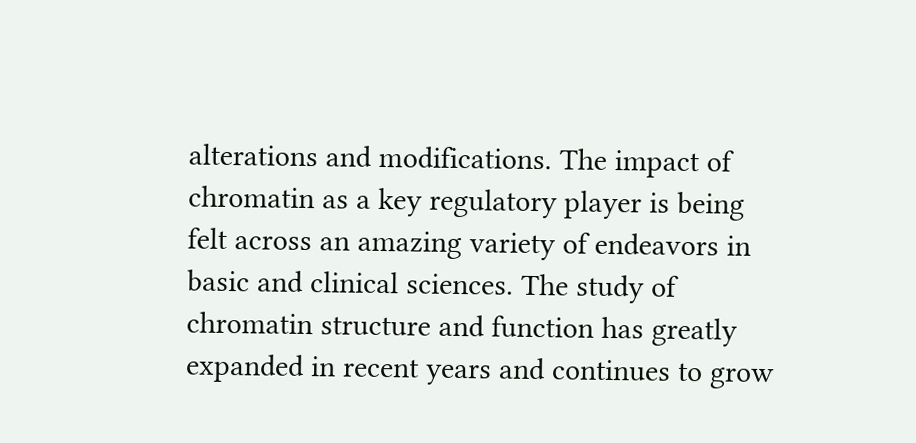alterations and modifications. The impact of chromatin as a key regulatory player is being felt across an amazing variety of endeavors in basic and clinical sciences. The study of chromatin structure and function has greatly expanded in recent years and continues to grow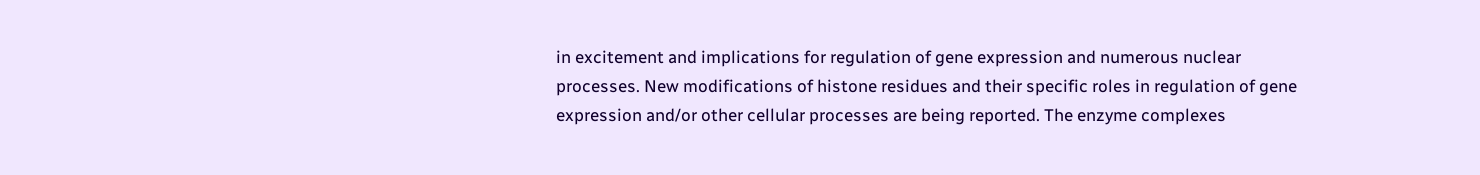in excitement and implications for regulation of gene expression and numerous nuclear processes. New modifications of histone residues and their specific roles in regulation of gene expression and/or other cellular processes are being reported. The enzyme complexes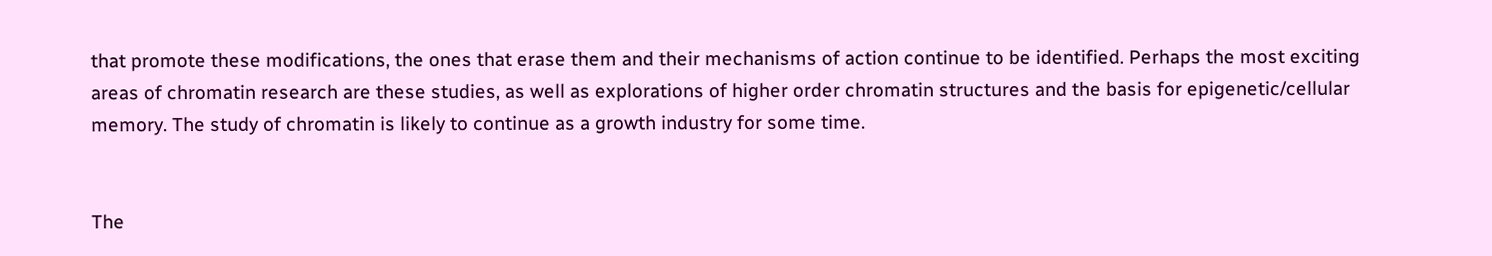that promote these modifications, the ones that erase them and their mechanisms of action continue to be identified. Perhaps the most exciting areas of chromatin research are these studies, as well as explorations of higher order chromatin structures and the basis for epigenetic/cellular memory. The study of chromatin is likely to continue as a growth industry for some time.


The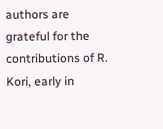authors are grateful for the contributions of R. Kori, early in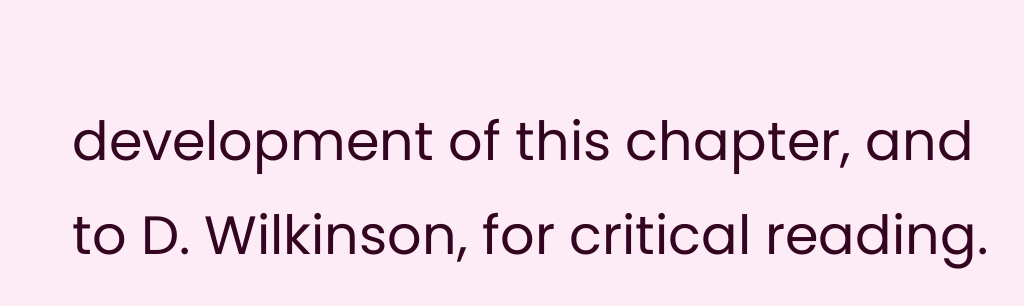development of this chapter, and to D. Wilkinson, for critical reading.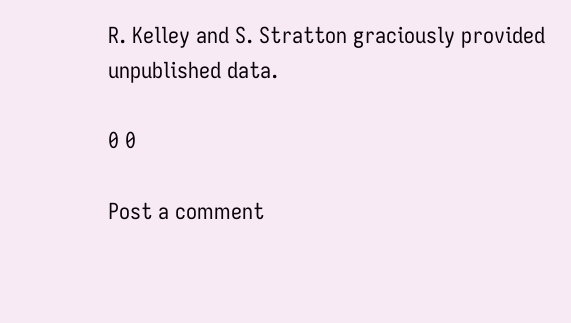R. Kelley and S. Stratton graciously provided unpublished data.

0 0

Post a comment